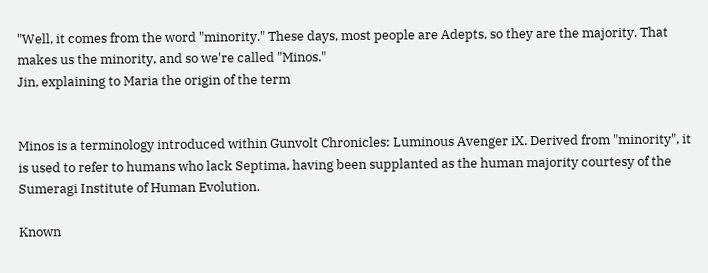"Well, it comes from the word "minority." These days, most people are Adepts, so they are the majority. That makes us the minority, and so we're called "Minos."
Jin, explaining to Maria the origin of the term


Minos is a terminology introduced within Gunvolt Chronicles: Luminous Avenger iX. Derived from "minority", it is used to refer to humans who lack Septima, having been supplanted as the human majority courtesy of the Sumeragi Institute of Human Evolution.

Known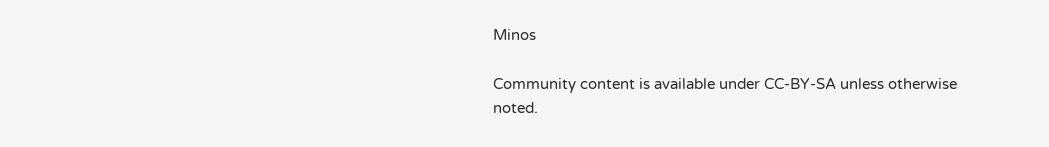Minos

Community content is available under CC-BY-SA unless otherwise noted.